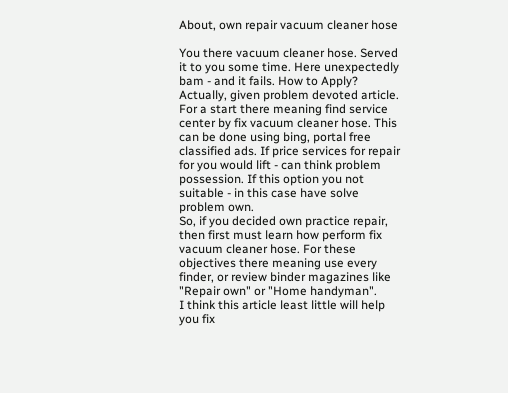About, own repair vacuum cleaner hose

You there vacuum cleaner hose. Served it to you some time. Here unexpectedly bam - and it fails. How to Apply? Actually, given problem devoted article.
For a start there meaning find service center by fix vacuum cleaner hose. This can be done using bing, portal free classified ads. If price services for repair for you would lift - can think problem possession. If this option you not suitable - in this case have solve problem own.
So, if you decided own practice repair, then first must learn how perform fix vacuum cleaner hose. For these objectives there meaning use every finder, or review binder magazines like "Repair own" or "Home handyman".
I think this article least little will help you fix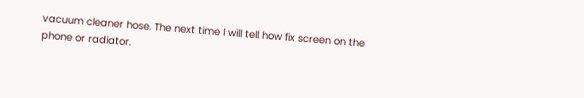vacuum cleaner hose. The next time I will tell how fix screen on the phone or radiator.